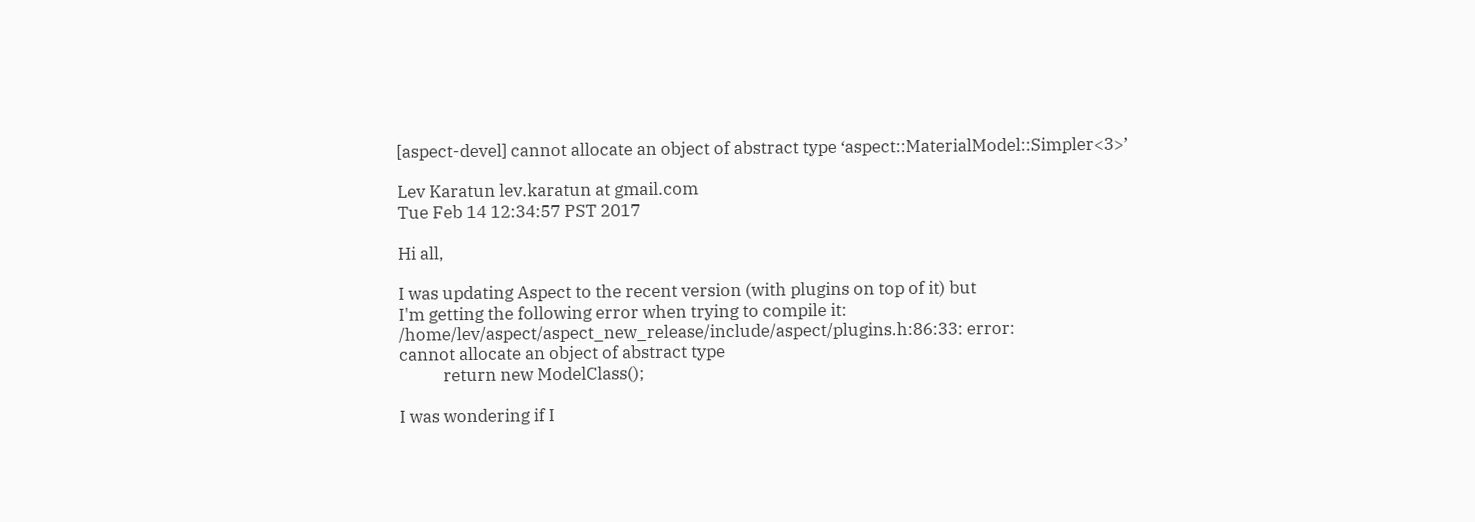[aspect-devel] cannot allocate an object of abstract type ‘aspect::MaterialModel::Simpler<3>’

Lev Karatun lev.karatun at gmail.com
Tue Feb 14 12:34:57 PST 2017

Hi all,

I was updating Aspect to the recent version (with plugins on top of it) but
I'm getting the following error when trying to compile it:
/home/lev/aspect/aspect_new_release/include/aspect/plugins.h:86:33: error:
cannot allocate an object of abstract type
           return new ModelClass();

I was wondering if I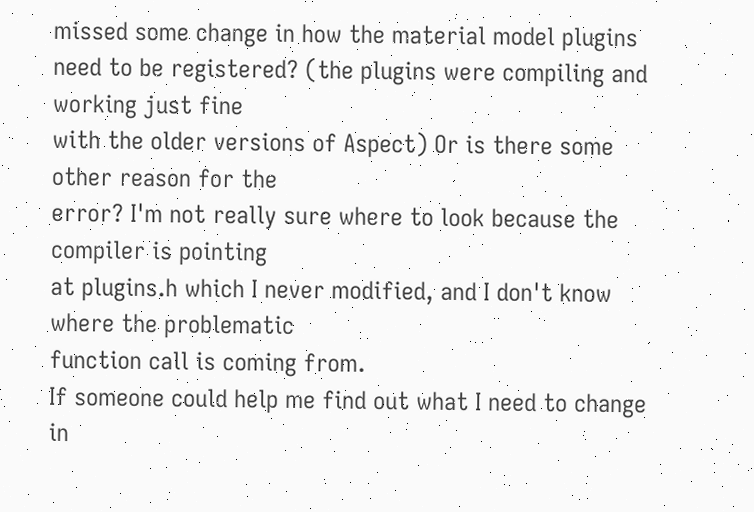missed some change in how the material model plugins
need to be registered? (the plugins were compiling and working just fine
with the older versions of Aspect) Or is there some other reason for the
error? I'm not really sure where to look because the compiler is pointing
at plugins.h which I never modified, and I don't know where the problematic
function call is coming from.
If someone could help me find out what I need to change in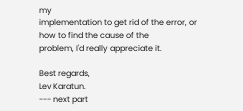my
implementation to get rid of the error, or how to find the cause of the
problem, I'd really appreciate it.

Best regards,
Lev Karatun.
--- next part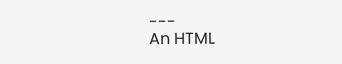---
An HTML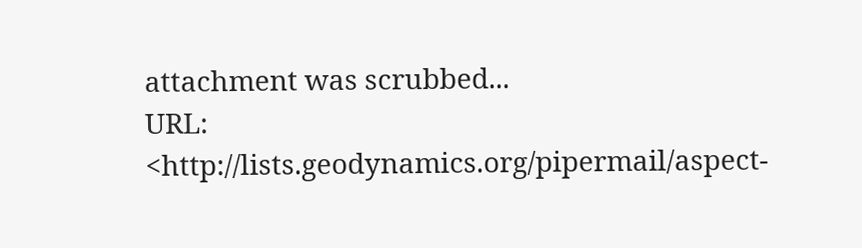attachment was scrubbed...
URL: <http://lists.geodynamics.org/pipermail/aspect-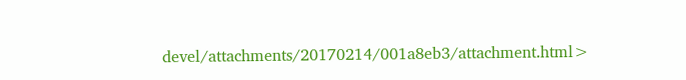devel/attachments/20170214/001a8eb3/attachment.html>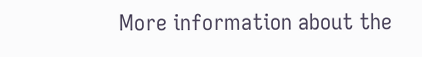More information about the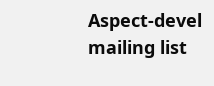Aspect-devel mailing list